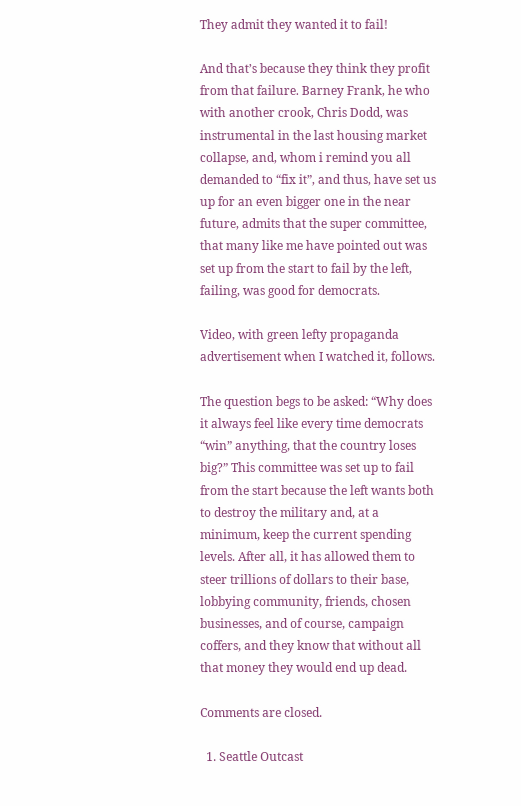They admit they wanted it to fail!

And that’s because they think they profit from that failure. Barney Frank, he who with another crook, Chris Dodd, was instrumental in the last housing market collapse, and, whom i remind you all demanded to “fix it”, and thus, have set us up for an even bigger one in the near future, admits that the super committee, that many like me have pointed out was set up from the start to fail by the left, failing, was good for democrats.

Video, with green lefty propaganda advertisement when I watched it, follows.

The question begs to be asked: “Why does it always feel like every time democrats “win” anything, that the country loses big?” This committee was set up to fail from the start because the left wants both to destroy the military and, at a minimum, keep the current spending levels. After all, it has allowed them to steer trillions of dollars to their base, lobbying community, friends, chosen businesses, and of course, campaign coffers, and they know that without all that money they would end up dead.

Comments are closed.

  1. Seattle Outcast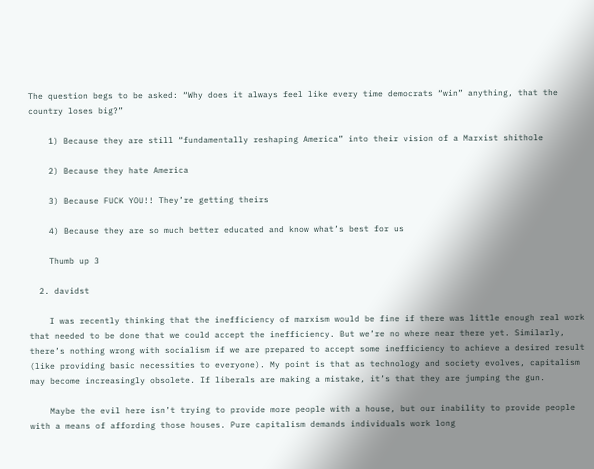The question begs to be asked: “Why does it always feel like every time democrats “win” anything, that the country loses big?”

    1) Because they are still “fundamentally reshaping America” into their vision of a Marxist shithole

    2) Because they hate America

    3) Because FUCK YOU!! They’re getting theirs

    4) Because they are so much better educated and know what’s best for us

    Thumb up 3

  2. davidst

    I was recently thinking that the inefficiency of marxism would be fine if there was little enough real work that needed to be done that we could accept the inefficiency. But we’re no where near there yet. Similarly, there’s nothing wrong with socialism if we are prepared to accept some inefficiency to achieve a desired result (like providing basic necessities to everyone). My point is that as technology and society evolves, capitalism may become increasingly obsolete. If liberals are making a mistake, it’s that they are jumping the gun.

    Maybe the evil here isn’t trying to provide more people with a house, but our inability to provide people with a means of affording those houses. Pure capitalism demands individuals work long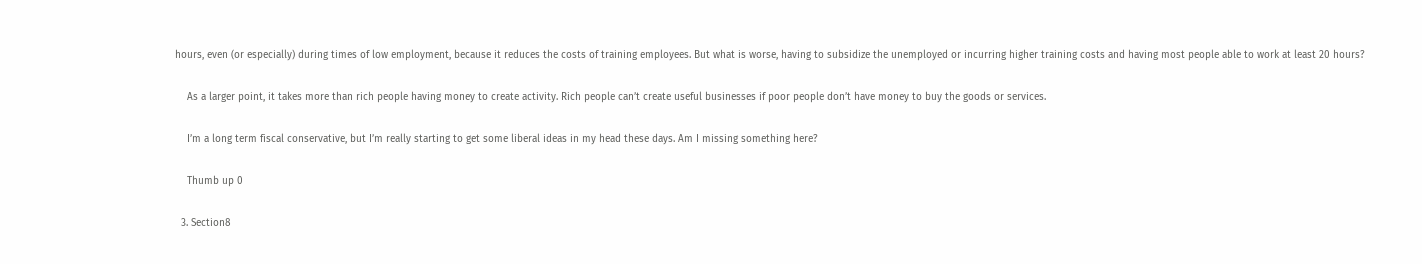hours, even (or especially) during times of low employment, because it reduces the costs of training employees. But what is worse, having to subsidize the unemployed or incurring higher training costs and having most people able to work at least 20 hours?

    As a larger point, it takes more than rich people having money to create activity. Rich people can’t create useful businesses if poor people don’t have money to buy the goods or services.

    I’m a long term fiscal conservative, but I’m really starting to get some liberal ideas in my head these days. Am I missing something here?

    Thumb up 0

  3. Section8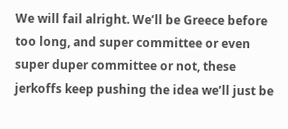We will fail alright. We’ll be Greece before too long, and super committee or even super duper committee or not, these jerkoffs keep pushing the idea we’ll just be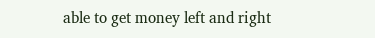able to get money left and right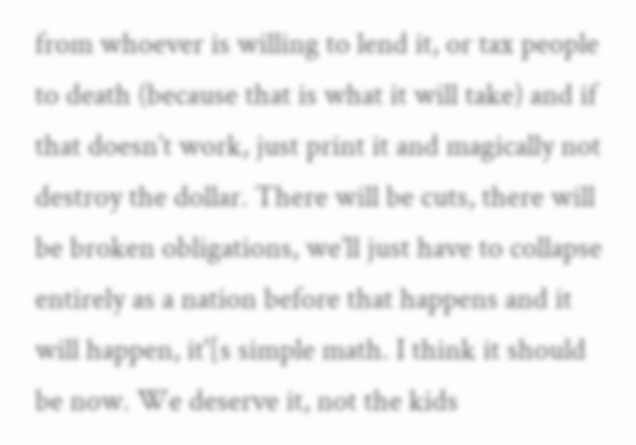from whoever is willing to lend it, or tax people to death (because that is what it will take) and if that doesn’t work, just print it and magically not destroy the dollar. There will be cuts, there will be broken obligations, we’ll just have to collapse entirely as a nation before that happens and it will happen, it'[s simple math. I think it should be now. We deserve it, not the kids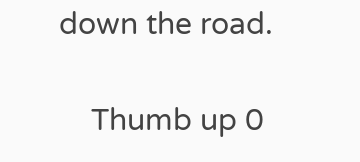down the road.

    Thumb up 0